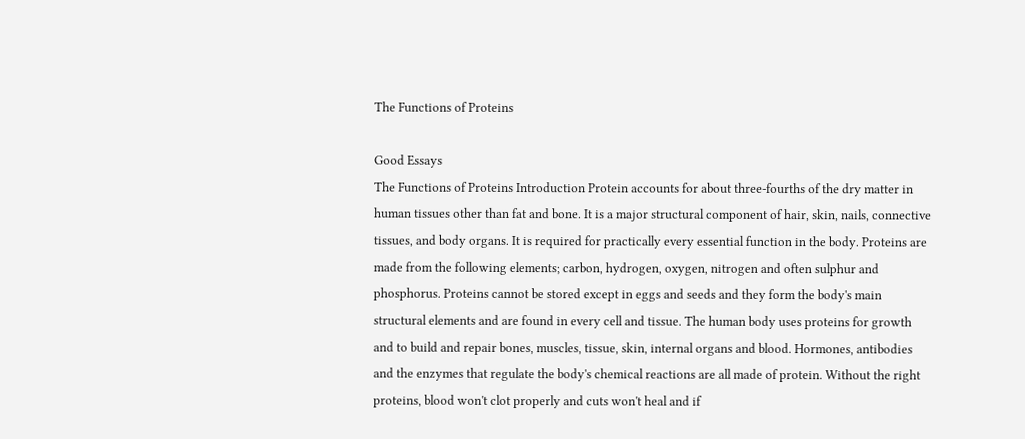The Functions of Proteins

Good Essays
The Functions of Proteins Introduction Protein accounts for about three-fourths of the dry matter in human tissues other than fat and bone. It is a major structural component of hair, skin, nails, connective tissues, and body organs. It is required for practically every essential function in the body. Proteins are made from the following elements; carbon, hydrogen, oxygen, nitrogen and often sulphur and phosphorus. Proteins cannot be stored except in eggs and seeds and they form the body's main structural elements and are found in every cell and tissue. The human body uses proteins for growth and to build and repair bones, muscles, tissue, skin, internal organs and blood. Hormones, antibodies and the enzymes that regulate the body's chemical reactions are all made of protein. Without the right proteins, blood won't clot properly and cuts won't heal and if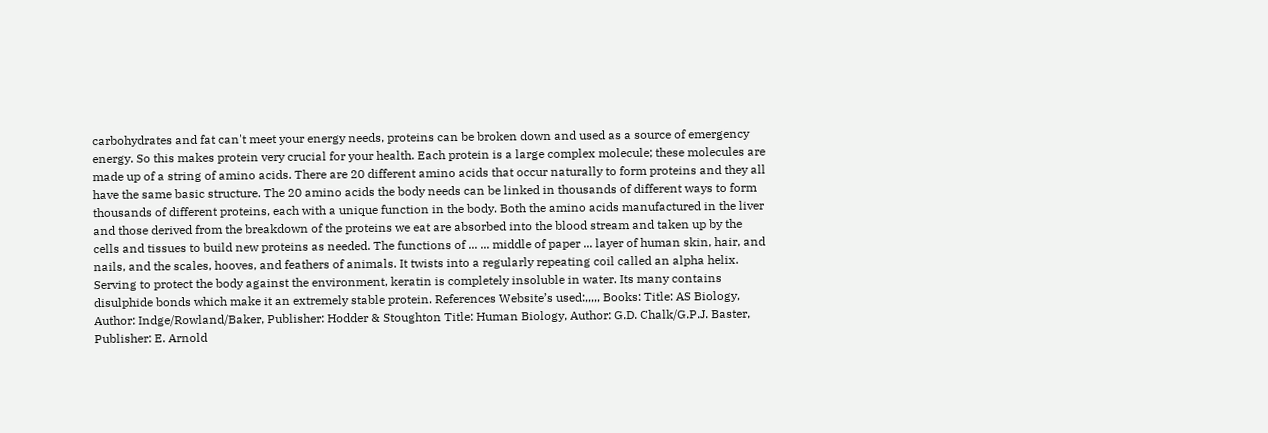carbohydrates and fat can't meet your energy needs, proteins can be broken down and used as a source of emergency energy. So this makes protein very crucial for your health. Each protein is a large complex molecule; these molecules are made up of a string of amino acids. There are 20 different amino acids that occur naturally to form proteins and they all have the same basic structure. The 20 amino acids the body needs can be linked in thousands of different ways to form thousands of different proteins, each with a unique function in the body. Both the amino acids manufactured in the liver and those derived from the breakdown of the proteins we eat are absorbed into the blood stream and taken up by the cells and tissues to build new proteins as needed. The functions of ... ... middle of paper ... layer of human skin, hair, and nails, and the scales, hooves, and feathers of animals. It twists into a regularly repeating coil called an alpha helix. Serving to protect the body against the environment, keratin is completely insoluble in water. Its many contains disulphide bonds which make it an extremely stable protein. References Website’s used:,,,,, Books: Title: AS Biology, Author: Indge/Rowland/Baker, Publisher: Hodder & Stoughton Title: Human Biology, Author: G.D. Chalk/G.P.J. Baster, Publisher: E. Arnold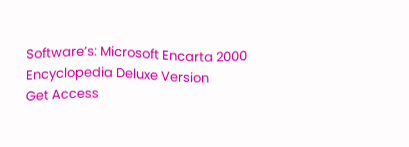Software’s: Microsoft Encarta 2000 Encyclopedia Deluxe Version
Get Access